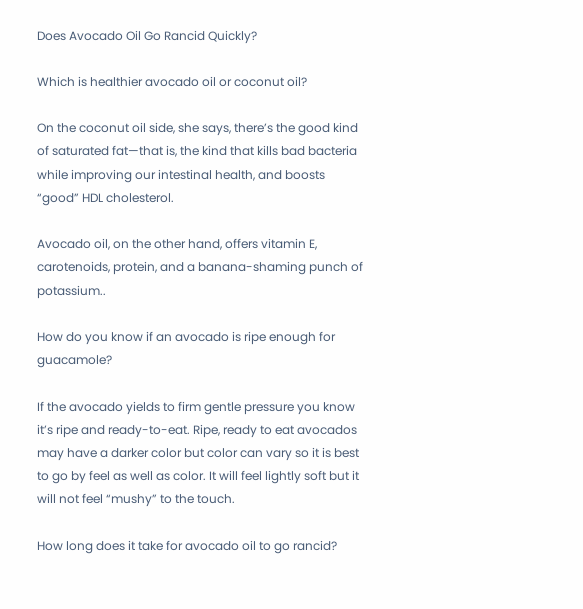Does Avocado Oil Go Rancid Quickly?

Which is healthier avocado oil or coconut oil?

On the coconut oil side, she says, there’s the good kind of saturated fat—that is, the kind that kills bad bacteria while improving our intestinal health, and boosts “good” HDL cholesterol.

Avocado oil, on the other hand, offers vitamin E, carotenoids, protein, and a banana-shaming punch of potassium..

How do you know if an avocado is ripe enough for guacamole?

If the avocado yields to firm gentle pressure you know it’s ripe and ready-to-eat. Ripe, ready to eat avocados may have a darker color but color can vary so it is best to go by feel as well as color. It will feel lightly soft but it will not feel “mushy” to the touch.

How long does it take for avocado oil to go rancid?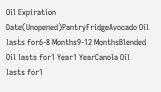Oil Expiration Date(Unopened)PantryFridgeAvocado Oil lasts for6-8 Months9-12 MonthsBlended Oil lasts for1 Year1 YearCanola Oil lasts for1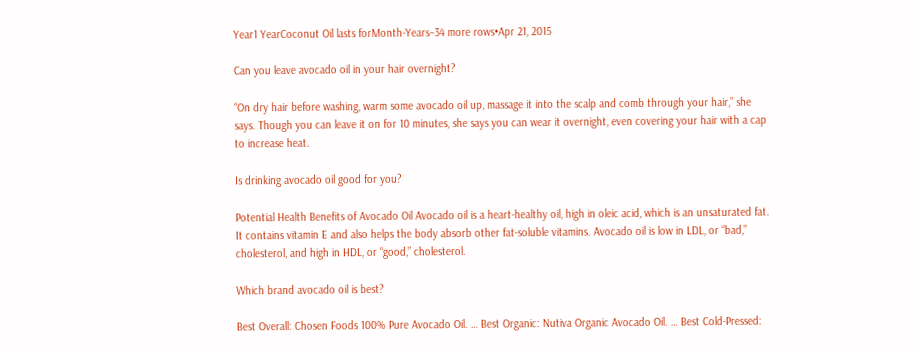Year1 YearCoconut Oil lasts forMonth-Years–34 more rows•Apr 21, 2015

Can you leave avocado oil in your hair overnight?

“On dry hair before washing, warm some avocado oil up, massage it into the scalp and comb through your hair,” she says. Though you can leave it on for 10 minutes, she says you can wear it overnight, even covering your hair with a cap to increase heat.

Is drinking avocado oil good for you?

Potential Health Benefits of Avocado Oil Avocado oil is a heart-healthy oil, high in oleic acid, which is an unsaturated fat. It contains vitamin E and also helps the body absorb other fat-soluble vitamins. Avocado oil is low in LDL, or “bad,” cholesterol, and high in HDL, or “good,” cholesterol.

Which brand avocado oil is best?

Best Overall: Chosen Foods 100% Pure Avocado Oil. … Best Organic: Nutiva Organic Avocado Oil. … Best Cold-Pressed: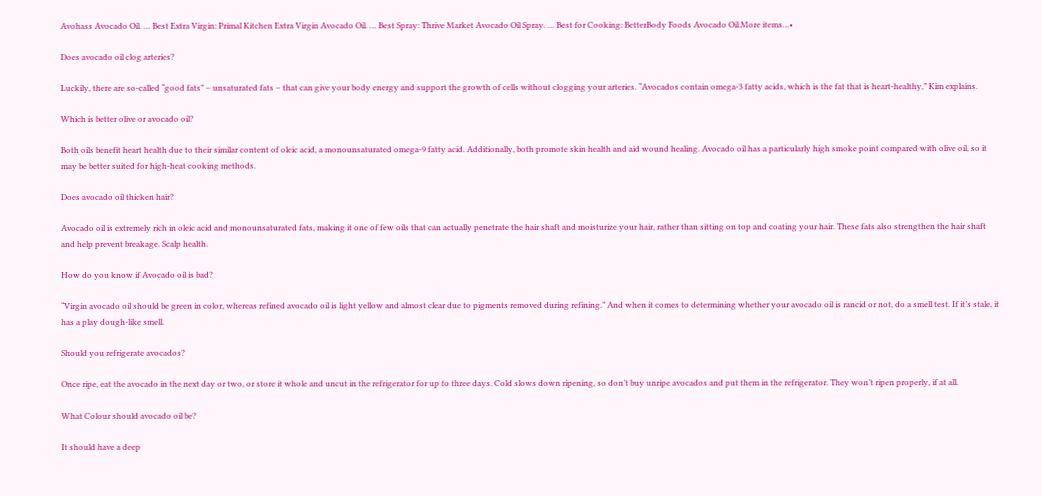Avohass Avocado Oil. … Best Extra Virgin: Primal Kitchen Extra Virgin Avocado Oil. … Best Spray: Thrive Market Avocado Oil Spray. … Best for Cooking: BetterBody Foods Avocado Oil.More items…•

Does avocado oil clog arteries?

Luckily, there are so-called “good fats” – unsaturated fats – that can give your body energy and support the growth of cells without clogging your arteries. “Avocados contain omega-3 fatty acids, which is the fat that is heart-healthy,” Kim explains.

Which is better olive or avocado oil?

Both oils benefit heart health due to their similar content of oleic acid, a monounsaturated omega-9 fatty acid. Additionally, both promote skin health and aid wound healing. Avocado oil has a particularly high smoke point compared with olive oil, so it may be better suited for high-heat cooking methods.

Does avocado oil thicken hair?

Avocado oil is extremely rich in oleic acid and monounsaturated fats, making it one of few oils that can actually penetrate the hair shaft and moisturize your hair, rather than sitting on top and coating your hair. These fats also strengthen the hair shaft and help prevent breakage. Scalp health.

How do you know if Avocado oil is bad?

“Virgin avocado oil should be green in color, whereas refined avocado oil is light yellow and almost clear due to pigments removed during refining.” And when it comes to determining whether your avocado oil is rancid or not, do a smell test. If it’s stale, it has a play dough-like smell.

Should you refrigerate avocados?

Once ripe, eat the avocado in the next day or two, or store it whole and uncut in the refrigerator for up to three days. Cold slows down ripening, so don’t buy unripe avocados and put them in the refrigerator. They won’t ripen properly, if at all.

What Colour should avocado oil be?

It should have a deep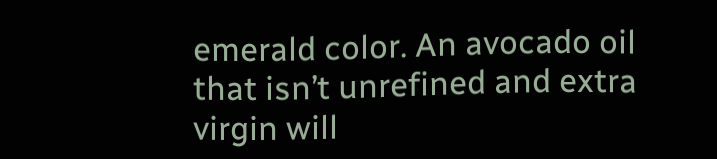emerald color. An avocado oil that isn’t unrefined and extra virgin will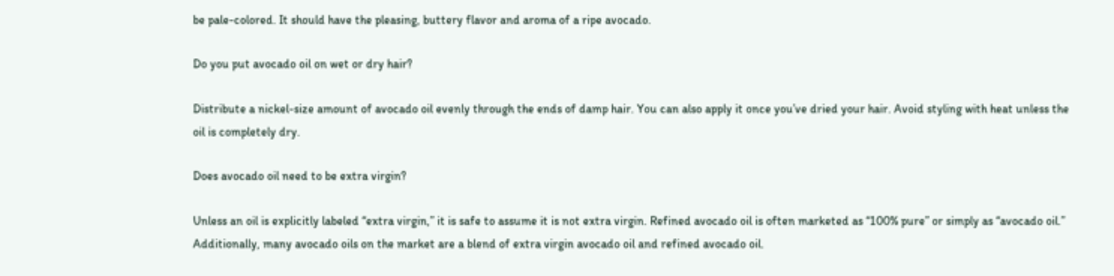be pale-colored. It should have the pleasing, buttery flavor and aroma of a ripe avocado.

Do you put avocado oil on wet or dry hair?

Distribute a nickel-size amount of avocado oil evenly through the ends of damp hair. You can also apply it once you’ve dried your hair. Avoid styling with heat unless the oil is completely dry.

Does avocado oil need to be extra virgin?

Unless an oil is explicitly labeled “extra virgin,” it is safe to assume it is not extra virgin. Refined avocado oil is often marketed as “100% pure” or simply as “avocado oil.” Additionally, many avocado oils on the market are a blend of extra virgin avocado oil and refined avocado oil.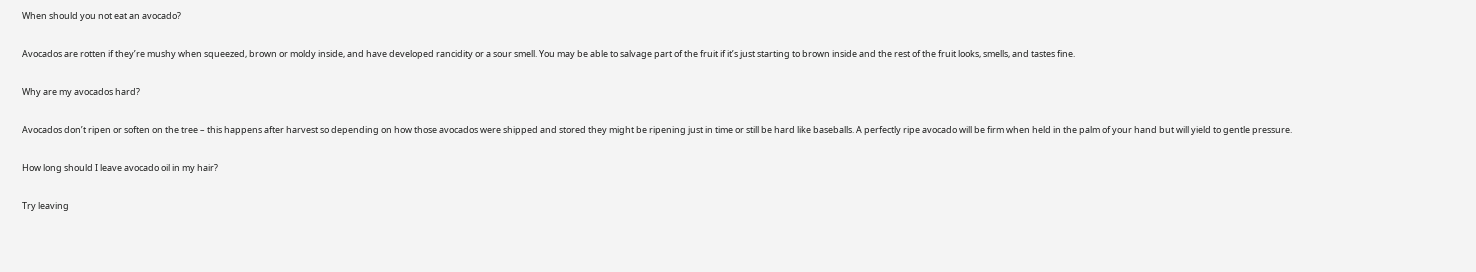When should you not eat an avocado?

Avocados are rotten if they’re mushy when squeezed, brown or moldy inside, and have developed rancidity or a sour smell. You may be able to salvage part of the fruit if it’s just starting to brown inside and the rest of the fruit looks, smells, and tastes fine.

Why are my avocados hard?

Avocados don’t ripen or soften on the tree – this happens after harvest so depending on how those avocados were shipped and stored they might be ripening just in time or still be hard like baseballs. A perfectly ripe avocado will be firm when held in the palm of your hand but will yield to gentle pressure.

How long should I leave avocado oil in my hair?

Try leaving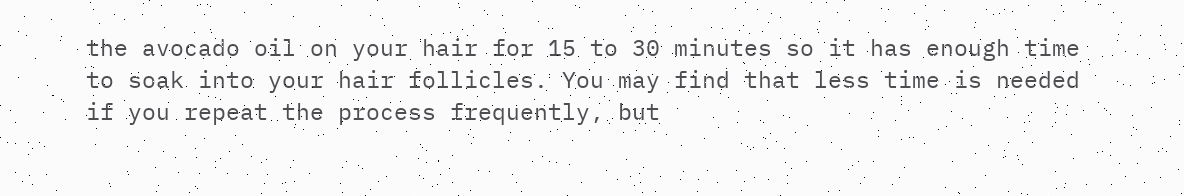the avocado oil on your hair for 15 to 30 minutes so it has enough time to soak into your hair follicles. You may find that less time is needed if you repeat the process frequently, but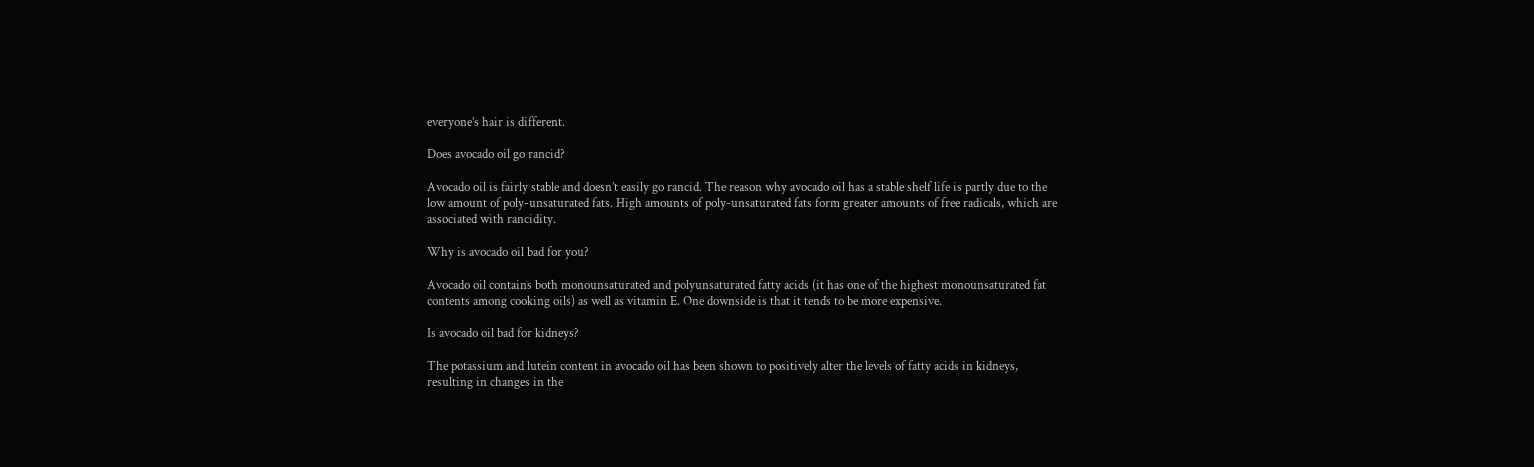everyone’s hair is different.

Does avocado oil go rancid?

Avocado oil is fairly stable and doesn’t easily go rancid. The reason why avocado oil has a stable shelf life is partly due to the low amount of poly-unsaturated fats. High amounts of poly-unsaturated fats form greater amounts of free radicals, which are associated with rancidity.

Why is avocado oil bad for you?

Avocado oil contains both monounsaturated and polyunsaturated fatty acids (it has one of the highest monounsaturated fat contents among cooking oils) as well as vitamin E. One downside is that it tends to be more expensive.

Is avocado oil bad for kidneys?

The potassium and lutein content in avocado oil has been shown to positively alter the levels of fatty acids in kidneys, resulting in changes in the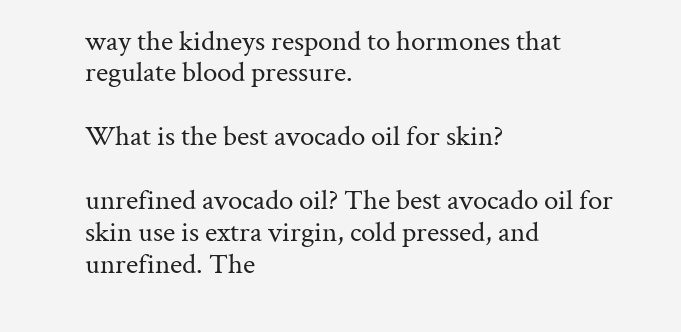way the kidneys respond to hormones that regulate blood pressure.

What is the best avocado oil for skin?

unrefined avocado oil? The best avocado oil for skin use is extra virgin, cold pressed, and unrefined. The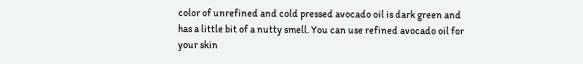color of unrefined and cold pressed avocado oil is dark green and has a little bit of a nutty smell. You can use refined avocado oil for your skin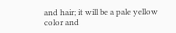and hair; it will be a pale yellow color and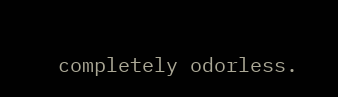completely odorless.